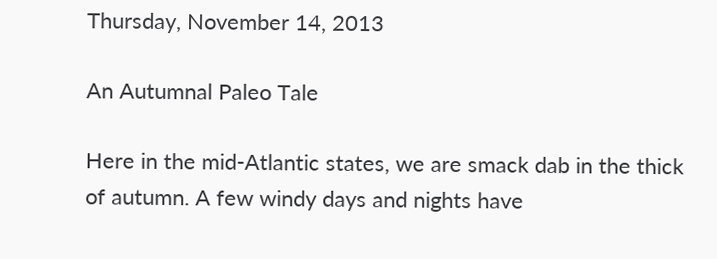Thursday, November 14, 2013

An Autumnal Paleo Tale

Here in the mid-Atlantic states, we are smack dab in the thick of autumn. A few windy days and nights have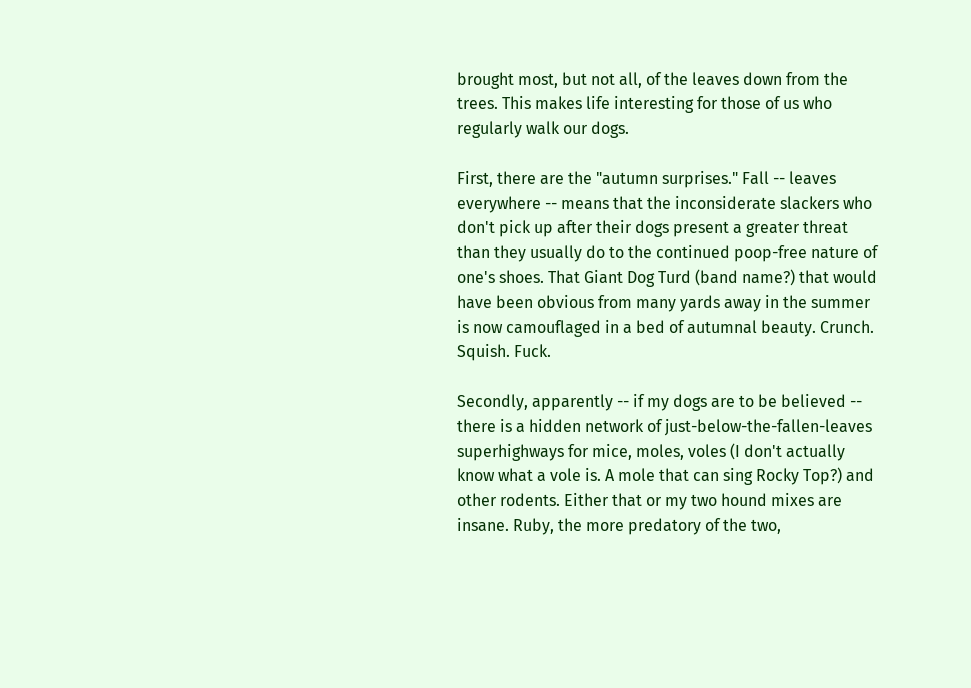brought most, but not all, of the leaves down from the trees. This makes life interesting for those of us who regularly walk our dogs.

First, there are the "autumn surprises." Fall -- leaves everywhere -- means that the inconsiderate slackers who don't pick up after their dogs present a greater threat than they usually do to the continued poop-free nature of one's shoes. That Giant Dog Turd (band name?) that would have been obvious from many yards away in the summer is now camouflaged in a bed of autumnal beauty. Crunch. Squish. Fuck.

Secondly, apparently -- if my dogs are to be believed -- there is a hidden network of just-below-the-fallen-leaves superhighways for mice, moles, voles (I don't actually know what a vole is. A mole that can sing Rocky Top?) and other rodents. Either that or my two hound mixes are insane. Ruby, the more predatory of the two,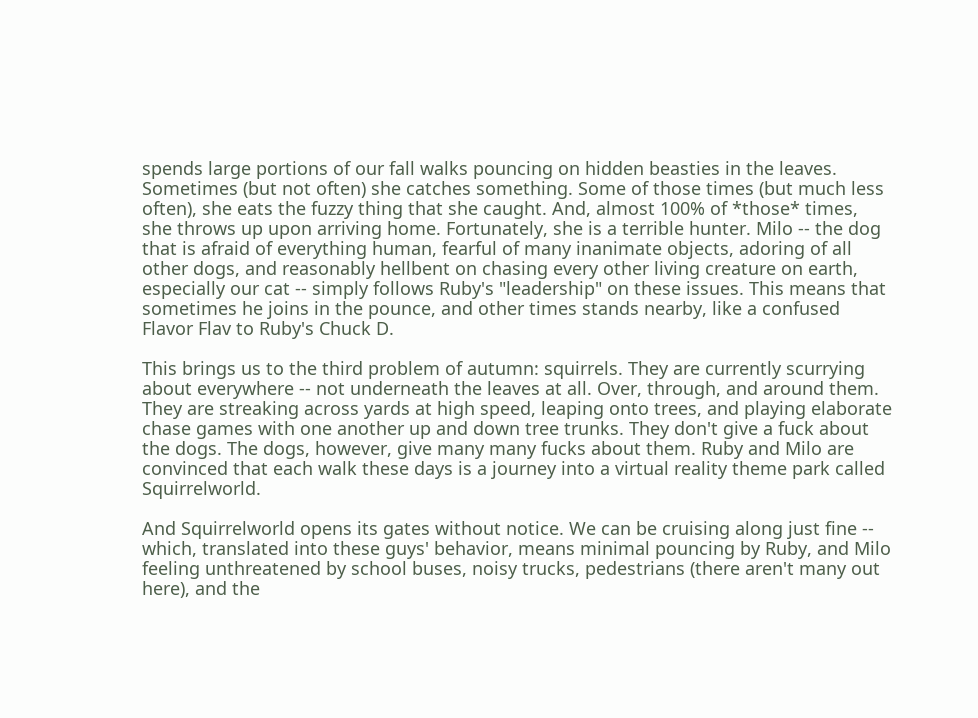spends large portions of our fall walks pouncing on hidden beasties in the leaves. Sometimes (but not often) she catches something. Some of those times (but much less often), she eats the fuzzy thing that she caught. And, almost 100% of *those* times, she throws up upon arriving home. Fortunately, she is a terrible hunter. Milo -- the dog that is afraid of everything human, fearful of many inanimate objects, adoring of all other dogs, and reasonably hellbent on chasing every other living creature on earth, especially our cat -- simply follows Ruby's "leadership" on these issues. This means that sometimes he joins in the pounce, and other times stands nearby, like a confused Flavor Flav to Ruby's Chuck D.

This brings us to the third problem of autumn: squirrels. They are currently scurrying about everywhere -- not underneath the leaves at all. Over, through, and around them. They are streaking across yards at high speed, leaping onto trees, and playing elaborate chase games with one another up and down tree trunks. They don't give a fuck about the dogs. The dogs, however, give many many fucks about them. Ruby and Milo are convinced that each walk these days is a journey into a virtual reality theme park called Squirrelworld.

And Squirrelworld opens its gates without notice. We can be cruising along just fine -- which, translated into these guys' behavior, means minimal pouncing by Ruby, and Milo feeling unthreatened by school buses, noisy trucks, pedestrians (there aren't many out here), and the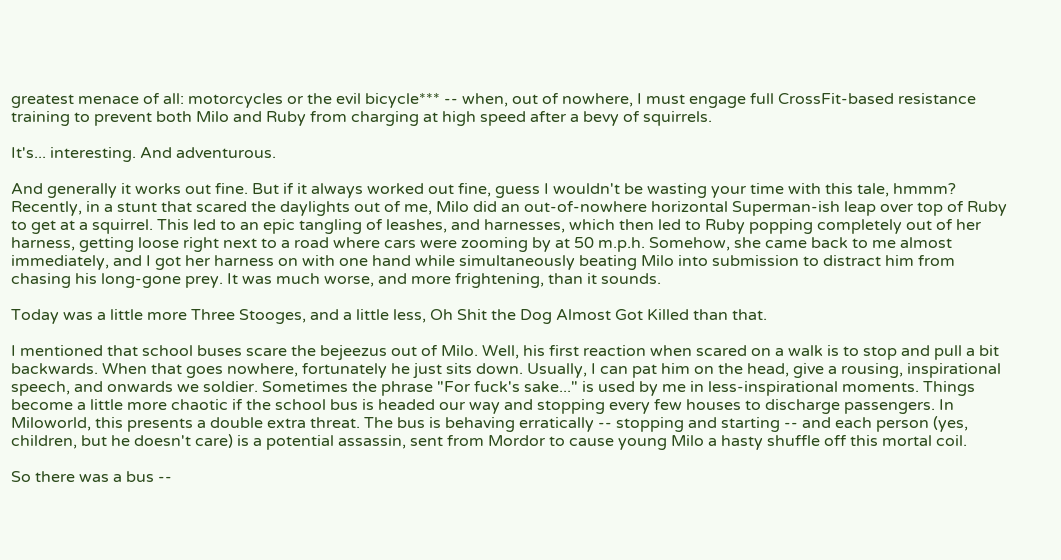greatest menace of all: motorcycles or the evil bicycle*** -- when, out of nowhere, I must engage full CrossFit-based resistance training to prevent both Milo and Ruby from charging at high speed after a bevy of squirrels.

It's... interesting. And adventurous.

And generally it works out fine. But if it always worked out fine, guess I wouldn't be wasting your time with this tale, hmmm? Recently, in a stunt that scared the daylights out of me, Milo did an out-of-nowhere horizontal Superman-ish leap over top of Ruby to get at a squirrel. This led to an epic tangling of leashes, and harnesses, which then led to Ruby popping completely out of her harness, getting loose right next to a road where cars were zooming by at 50 m.p.h. Somehow, she came back to me almost immediately, and I got her harness on with one hand while simultaneously beating Milo into submission to distract him from chasing his long-gone prey. It was much worse, and more frightening, than it sounds.

Today was a little more Three Stooges, and a little less, Oh Shit the Dog Almost Got Killed than that.

I mentioned that school buses scare the bejeezus out of Milo. Well, his first reaction when scared on a walk is to stop and pull a bit backwards. When that goes nowhere, fortunately he just sits down. Usually, I can pat him on the head, give a rousing, inspirational speech, and onwards we soldier. Sometimes the phrase "For fuck's sake..." is used by me in less-inspirational moments. Things become a little more chaotic if the school bus is headed our way and stopping every few houses to discharge passengers. In Miloworld, this presents a double extra threat. The bus is behaving erratically -- stopping and starting -- and each person (yes, children, but he doesn't care) is a potential assassin, sent from Mordor to cause young Milo a hasty shuffle off this mortal coil.

So there was a bus --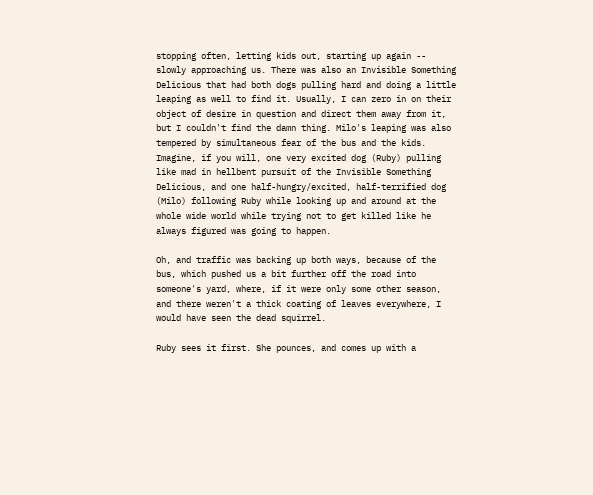stopping often, letting kids out, starting up again -- slowly approaching us. There was also an Invisible Something Delicious that had both dogs pulling hard and doing a little leaping as well to find it. Usually, I can zero in on their object of desire in question and direct them away from it, but I couldn't find the damn thing. Milo's leaping was also tempered by simultaneous fear of the bus and the kids. Imagine, if you will, one very excited dog (Ruby) pulling like mad in hellbent pursuit of the Invisible Something Delicious, and one half-hungry/excited, half-terrified dog (Milo) following Ruby while looking up and around at the whole wide world while trying not to get killed like he always figured was going to happen.

Oh, and traffic was backing up both ways, because of the bus, which pushed us a bit further off the road into someone's yard, where, if it were only some other season, and there weren't a thick coating of leaves everywhere, I would have seen the dead squirrel.

Ruby sees it first. She pounces, and comes up with a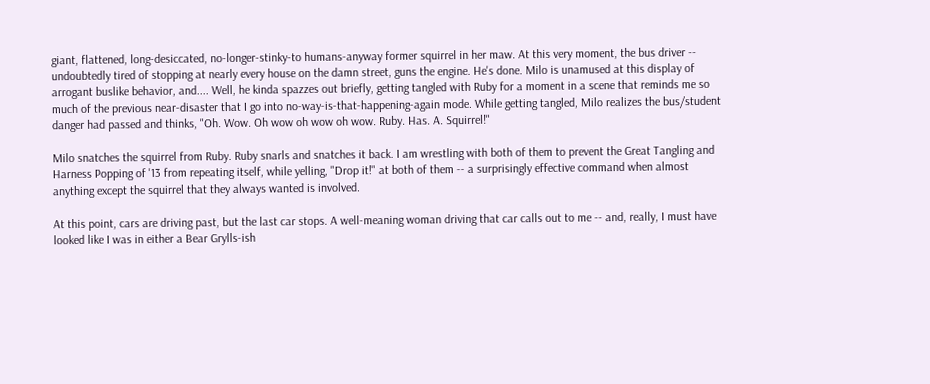giant, flattened, long-desiccated, no-longer-stinky-to humans-anyway former squirrel in her maw. At this very moment, the bus driver -- undoubtedly tired of stopping at nearly every house on the damn street, guns the engine. He's done. Milo is unamused at this display of arrogant buslike behavior, and.... Well, he kinda spazzes out briefly, getting tangled with Ruby for a moment in a scene that reminds me so much of the previous near-disaster that I go into no-way-is-that-happening-again mode. While getting tangled, Milo realizes the bus/student danger had passed and thinks, "Oh. Wow. Oh wow oh wow oh wow. Ruby. Has. A. Squirrel!"

Milo snatches the squirrel from Ruby. Ruby snarls and snatches it back. I am wrestling with both of them to prevent the Great Tangling and Harness Popping of '13 from repeating itself, while yelling, "Drop it!" at both of them -- a surprisingly effective command when almost anything except the squirrel that they always wanted is involved.

At this point, cars are driving past, but the last car stops. A well-meaning woman driving that car calls out to me -- and, really, I must have looked like I was in either a Bear Grylls-ish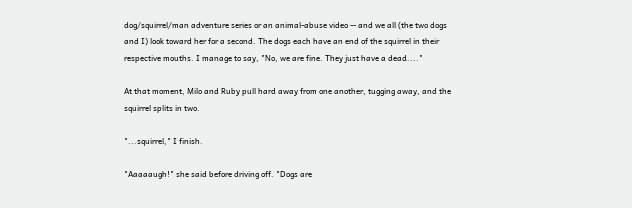dog/squirrel/man adventure series or an animal-abuse video -- and we all (the two dogs and I) look toward her for a second. The dogs each have an end of the squirrel in their respective mouths. I manage to say, "No, we are fine. They just have a dead...."

At that moment, Milo and Ruby pull hard away from one another, tugging away, and the squirrel splits in two.

"...squirrel," I finish.

"Aaaaaugh!" she said before driving off. "Dogs are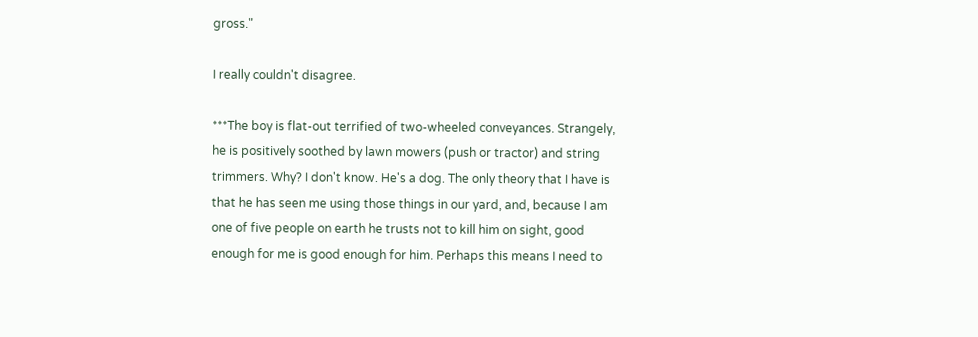gross."

I really couldn't disagree.

***The boy is flat-out terrified of two-wheeled conveyances. Strangely, he is positively soothed by lawn mowers (push or tractor) and string trimmers. Why? I don't know. He's a dog. The only theory that I have is that he has seen me using those things in our yard, and, because I am one of five people on earth he trusts not to kill him on sight, good enough for me is good enough for him. Perhaps this means I need to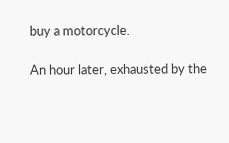buy a motorcycle.

An hour later, exhausted by the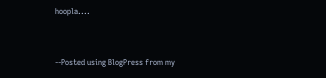hoopla....


--Posted using BlogPress from my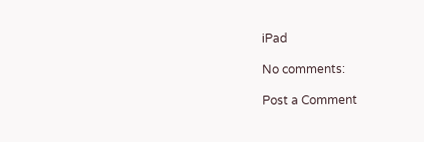iPad

No comments:

Post a Comment